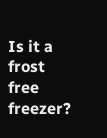Is it a frost free freezer?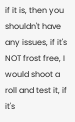if it is, then you shouldn't have any issues, if it's NOT frost free, I would shoot a roll and test it, if it's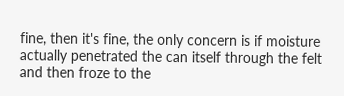fine, then it's fine, the only concern is if moisture actually penetrated the can itself through the felt and then froze to the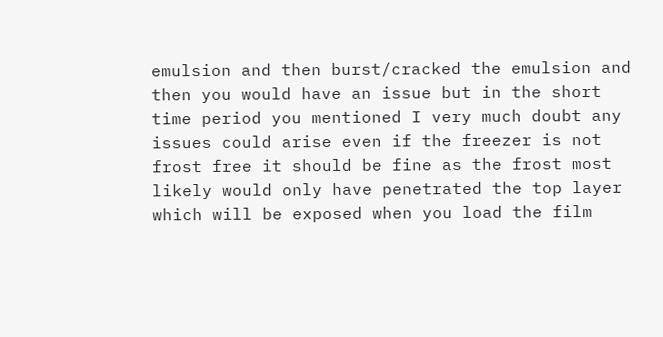emulsion and then burst/cracked the emulsion and then you would have an issue but in the short time period you mentioned I very much doubt any issues could arise even if the freezer is not frost free it should be fine as the frost most likely would only have penetrated the top layer which will be exposed when you load the film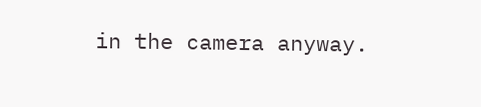in the camera anyway.